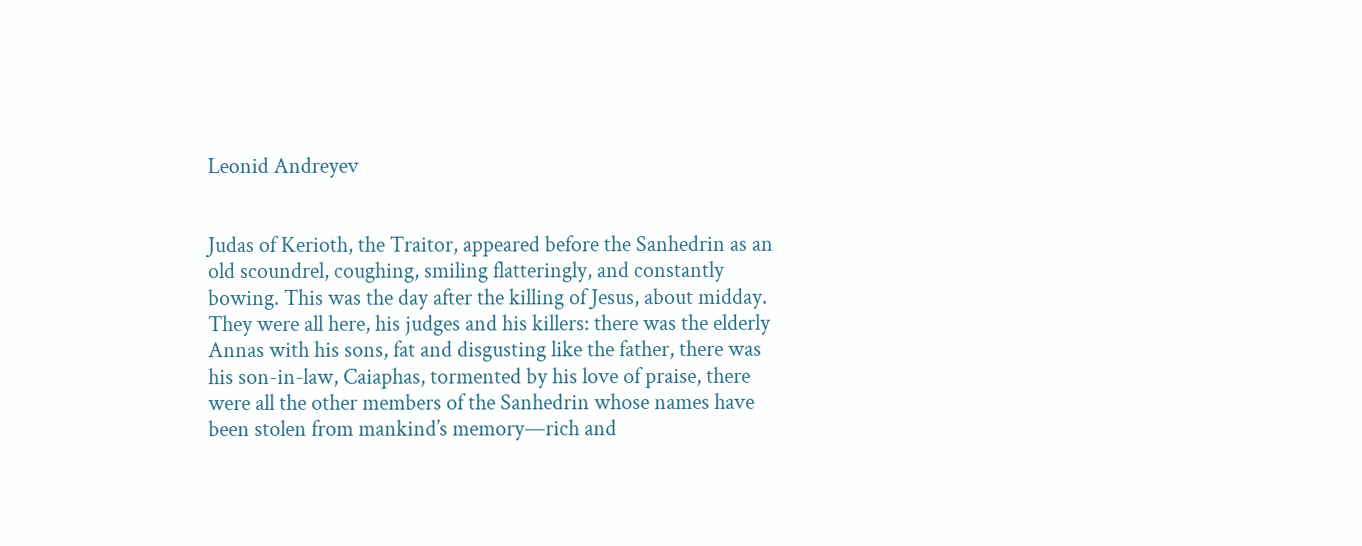Leonid Andreyev


Judas of Kerioth, the Traitor, appeared before the Sanhedrin as an old scoundrel, coughing, smiling flatteringly, and constantly bowing. This was the day after the killing of Jesus, about midday. They were all here, his judges and his killers: there was the elderly Annas with his sons, fat and disgusting like the father, there was his son-in-law, Caiaphas, tormented by his love of praise, there were all the other members of the Sanhedrin whose names have been stolen from mankind’s memory—rich and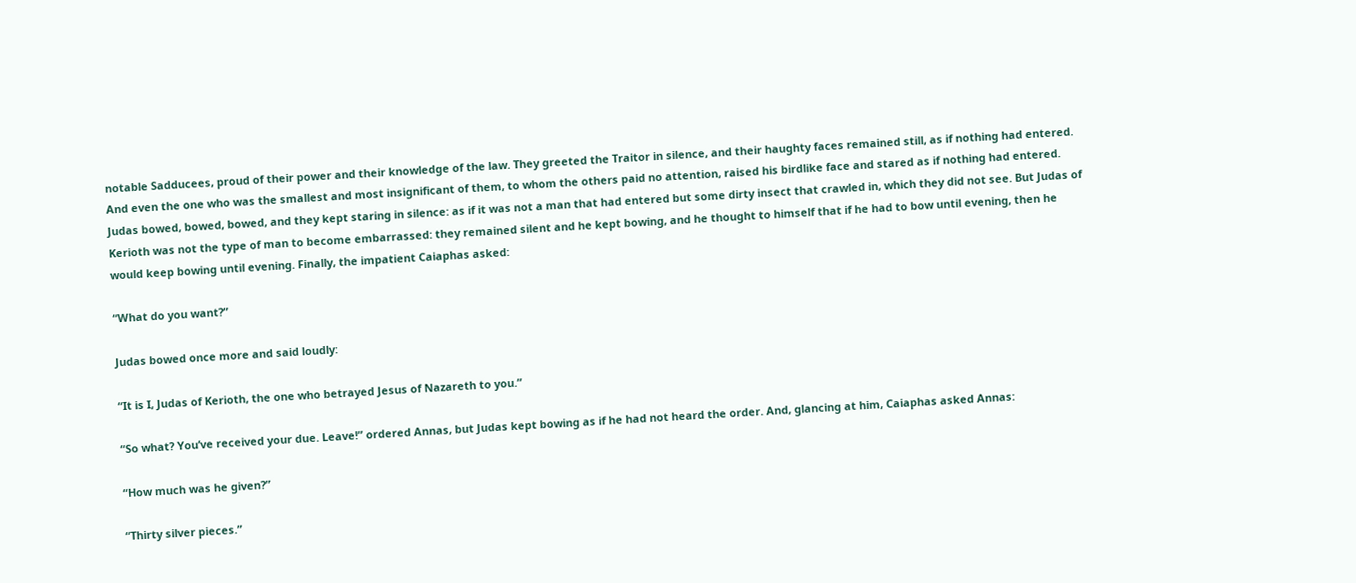notable Sadducees, proud of their power and their knowledge of the law. They greeted the Traitor in silence, and their haughty faces remained still, as if nothing had entered. And even the one who was the smallest and most insignificant of them, to whom the others paid no attention, raised his birdlike face and stared as if nothing had entered. Judas bowed, bowed, bowed, and they kept staring in silence: as if it was not a man that had entered but some dirty insect that crawled in, which they did not see. But Judas of Kerioth was not the type of man to become embarrassed: they remained silent and he kept bowing, and he thought to himself that if he had to bow until evening, then he would keep bowing until evening. Finally, the impatient Caiaphas asked:

“What do you want?”

Judas bowed once more and said loudly:

“It is I, Judas of Kerioth, the one who betrayed Jesus of Nazareth to you.”

“So what? You’ve received your due. Leave!” ordered Annas, but Judas kept bowing as if he had not heard the order. And, glancing at him, Caiaphas asked Annas:

“How much was he given?”

“Thirty silver pieces.”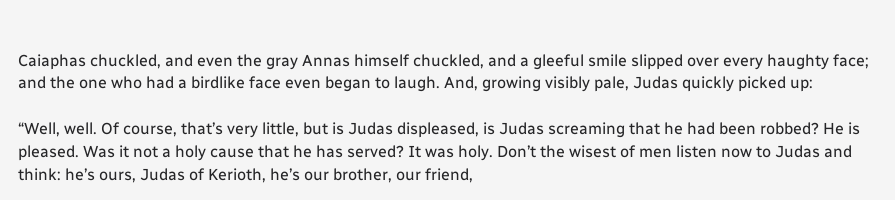Caiaphas chuckled, and even the gray Annas himself chuckled, and a gleeful smile slipped over every haughty face; and the one who had a birdlike face even began to laugh. And, growing visibly pale, Judas quickly picked up:

“Well, well. Of course, that’s very little, but is Judas displeased, is Judas screaming that he had been robbed? He is pleased. Was it not a holy cause that he has served? It was holy. Don’t the wisest of men listen now to Judas and think: he’s ours, Judas of Kerioth, he’s our brother, our friend,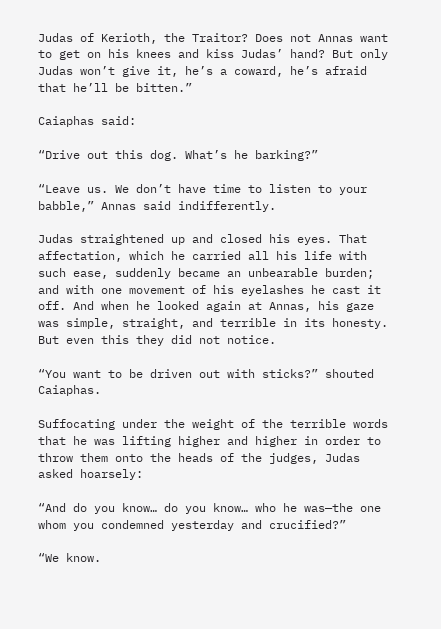Judas of Kerioth, the Traitor? Does not Annas want to get on his knees and kiss Judas’ hand? But only Judas won’t give it, he’s a coward, he’s afraid that he’ll be bitten.”

Caiaphas said:

“Drive out this dog. What’s he barking?”

“Leave us. We don’t have time to listen to your babble,” Annas said indifferently.

Judas straightened up and closed his eyes. That affectation, which he carried all his life with such ease, suddenly became an unbearable burden; and with one movement of his eyelashes he cast it off. And when he looked again at Annas, his gaze was simple, straight, and terrible in its honesty. But even this they did not notice.

“You want to be driven out with sticks?” shouted Caiaphas.

Suffocating under the weight of the terrible words that he was lifting higher and higher in order to throw them onto the heads of the judges, Judas asked hoarsely:

“And do you know… do you know… who he was—the one whom you condemned yesterday and crucified?”

“We know.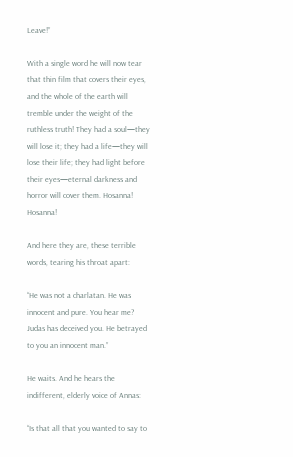Leave!”

With a single word he will now tear that thin film that covers their eyes, and the whole of the earth will tremble under the weight of the ruthless truth! They had a soul—they will lose it; they had a life—they will lose their life; they had light before their eyes—eternal darkness and horror will cover them. Hosanna! Hosanna!

And here they are, these terrible words, tearing his throat apart:

“He was not a charlatan. He was innocent and pure. You hear me? Judas has deceived you. He betrayed to you an innocent man.”

He waits. And he hears the indifferent, elderly voice of Annas:

“Is that all that you wanted to say to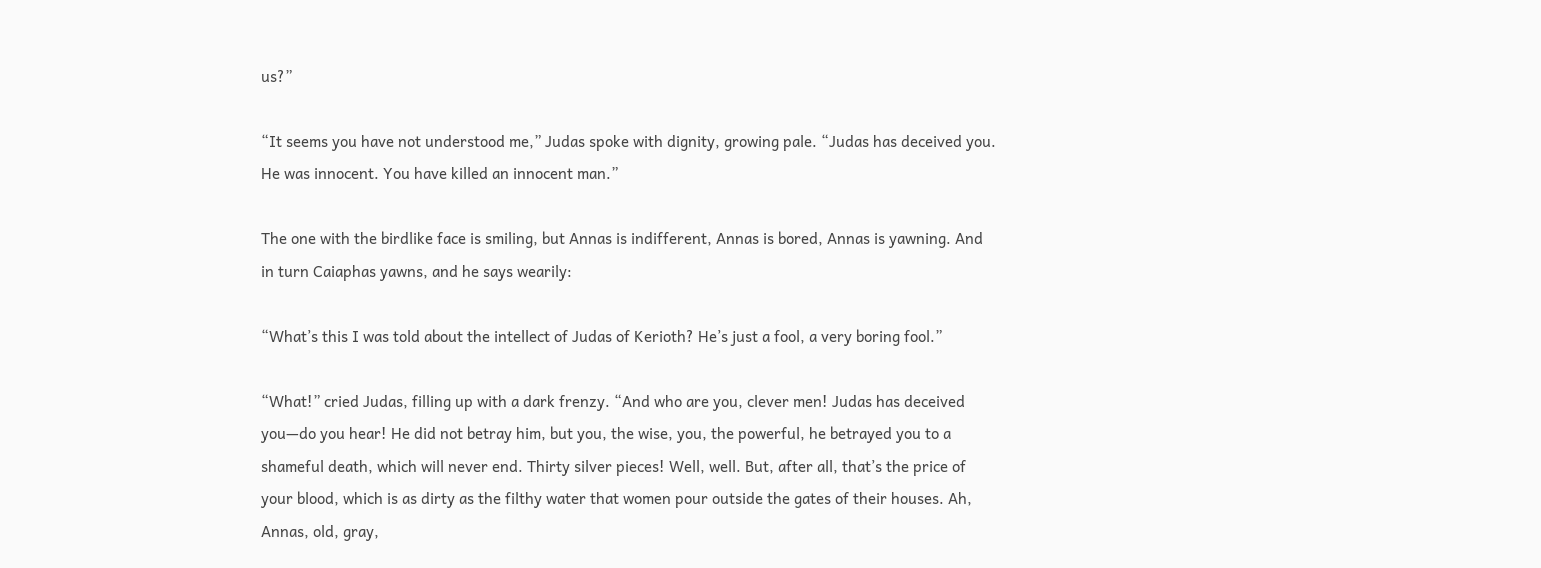us?”

“It seems you have not understood me,” Judas spoke with dignity, growing pale. “Judas has deceived you. He was innocent. You have killed an innocent man.”

The one with the birdlike face is smiling, but Annas is indifferent, Annas is bored, Annas is yawning. And in turn Caiaphas yawns, and he says wearily:

“What’s this I was told about the intellect of Judas of Kerioth? He’s just a fool, a very boring fool.”

“What!” cried Judas, filling up with a dark frenzy. “And who are you, clever men! Judas has deceived you—do you hear! He did not betray him, but you, the wise, you, the powerful, he betrayed you to a shameful death, which will never end. Thirty silver pieces! Well, well. But, after all, that’s the price of your blood, which is as dirty as the filthy water that women pour outside the gates of their houses. Ah, Annas, old, gray,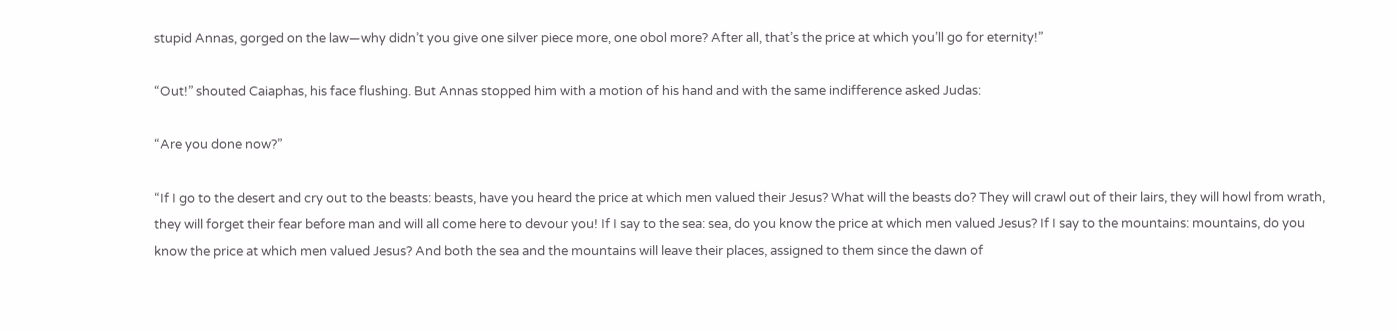stupid Annas, gorged on the law—why didn’t you give one silver piece more, one obol more? After all, that’s the price at which you’ll go for eternity!”

“Out!” shouted Caiaphas, his face flushing. But Annas stopped him with a motion of his hand and with the same indifference asked Judas:

“Are you done now?”

“If I go to the desert and cry out to the beasts: beasts, have you heard the price at which men valued their Jesus? What will the beasts do? They will crawl out of their lairs, they will howl from wrath, they will forget their fear before man and will all come here to devour you! If I say to the sea: sea, do you know the price at which men valued Jesus? If I say to the mountains: mountains, do you know the price at which men valued Jesus? And both the sea and the mountains will leave their places, assigned to them since the dawn of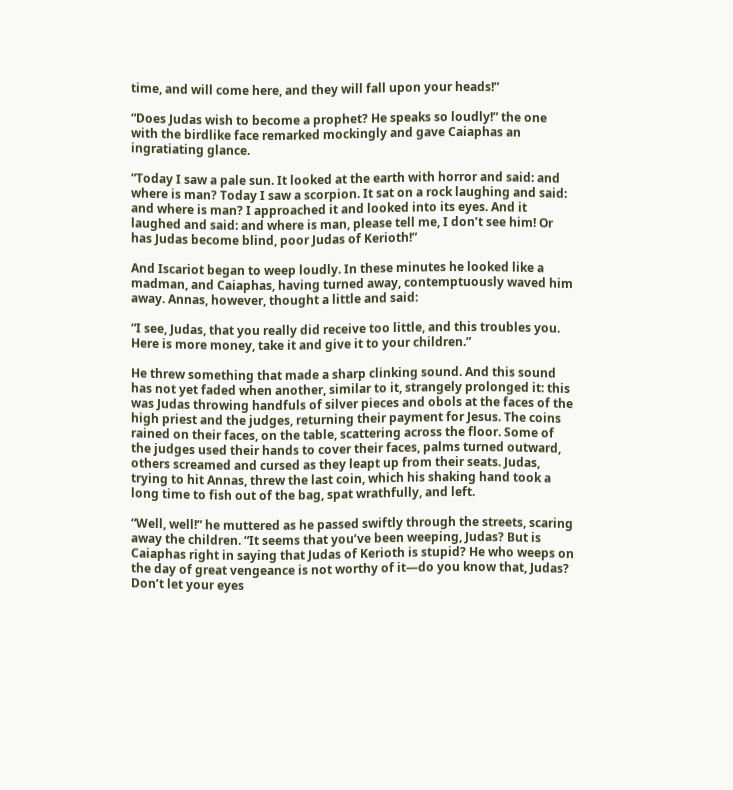time, and will come here, and they will fall upon your heads!”

“Does Judas wish to become a prophet? He speaks so loudly!” the one with the birdlike face remarked mockingly and gave Caiaphas an ingratiating glance.

“Today I saw a pale sun. It looked at the earth with horror and said: and where is man? Today I saw a scorpion. It sat on a rock laughing and said: and where is man? I approached it and looked into its eyes. And it laughed and said: and where is man, please tell me, I don’t see him! Or has Judas become blind, poor Judas of Kerioth!”

And Iscariot began to weep loudly. In these minutes he looked like a madman, and Caiaphas, having turned away, contemptuously waved him away. Annas, however, thought a little and said:

“I see, Judas, that you really did receive too little, and this troubles you. Here is more money, take it and give it to your children.”

He threw something that made a sharp clinking sound. And this sound has not yet faded when another, similar to it, strangely prolonged it: this was Judas throwing handfuls of silver pieces and obols at the faces of the high priest and the judges, returning their payment for Jesus. The coins rained on their faces, on the table, scattering across the floor. Some of the judges used their hands to cover their faces, palms turned outward, others screamed and cursed as they leapt up from their seats. Judas, trying to hit Annas, threw the last coin, which his shaking hand took a long time to fish out of the bag, spat wrathfully, and left.

“Well, well!” he muttered as he passed swiftly through the streets, scaring away the children. “It seems that you’ve been weeping, Judas? But is Caiaphas right in saying that Judas of Kerioth is stupid? He who weeps on the day of great vengeance is not worthy of it—do you know that, Judas? Don’t let your eyes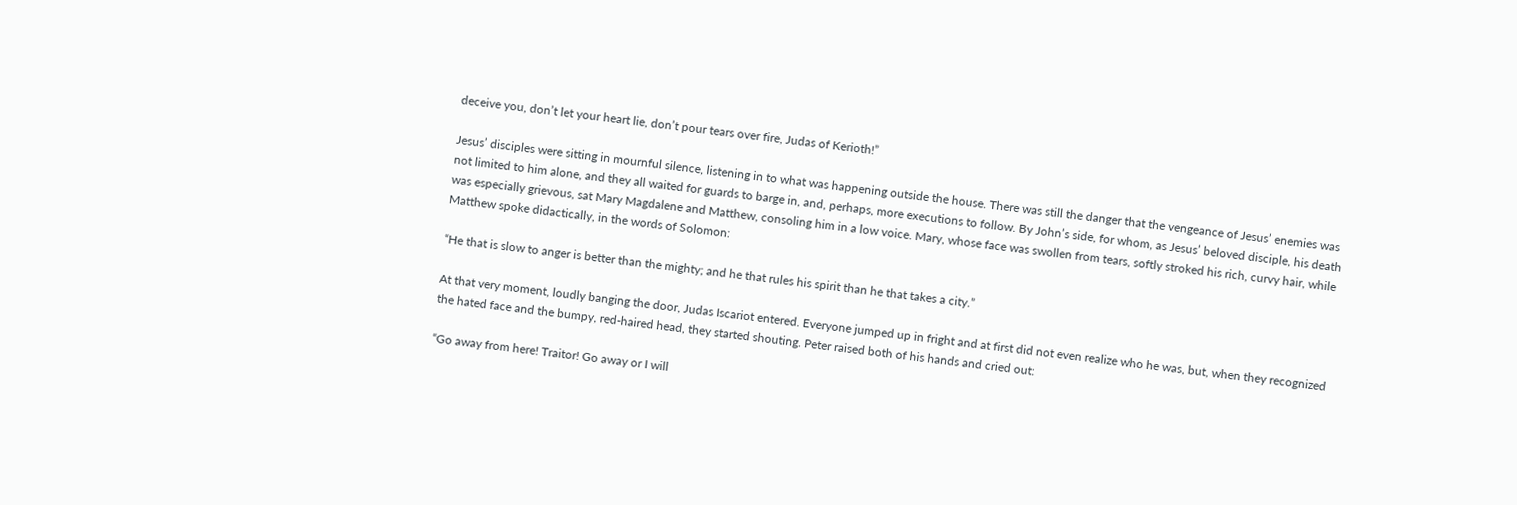deceive you, don’t let your heart lie, don’t pour tears over fire, Judas of Kerioth!”

Jesus’ disciples were sitting in mournful silence, listening in to what was happening outside the house. There was still the danger that the vengeance of Jesus’ enemies was not limited to him alone, and they all waited for guards to barge in, and, perhaps, more executions to follow. By John’s side, for whom, as Jesus’ beloved disciple, his death was especially grievous, sat Mary Magdalene and Matthew, consoling him in a low voice. Mary, whose face was swollen from tears, softly stroked his rich, curvy hair, while Matthew spoke didactically, in the words of Solomon:

“He that is slow to anger is better than the mighty; and he that rules his spirit than he that takes a city.”

At that very moment, loudly banging the door, Judas Iscariot entered. Everyone jumped up in fright and at first did not even realize who he was, but, when they recognized the hated face and the bumpy, red-haired head, they started shouting. Peter raised both of his hands and cried out:

“Go away from here! Traitor! Go away or I will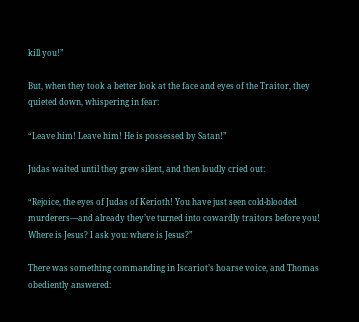kill you!”

But, when they took a better look at the face and eyes of the Traitor, they quieted down, whispering in fear:

“Leave him! Leave him! He is possessed by Satan!”

Judas waited until they grew silent, and then loudly cried out:

“Rejoice, the eyes of Judas of Kerioth! You have just seen cold-blooded murderers—and already they’ve turned into cowardly traitors before you! Where is Jesus? I ask you: where is Jesus?”

There was something commanding in Iscariot’s hoarse voice, and Thomas obediently answered: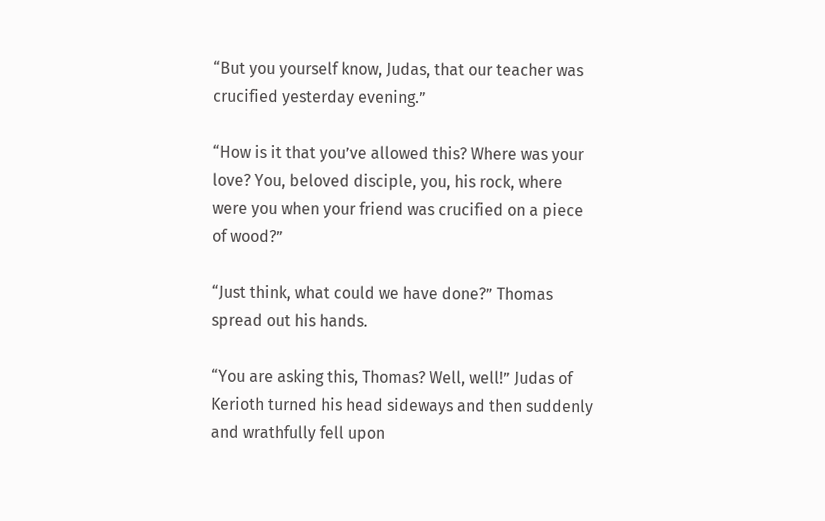“But you yourself know, Judas, that our teacher was crucified yesterday evening.”

“How is it that you’ve allowed this? Where was your love? You, beloved disciple, you, his rock, where were you when your friend was crucified on a piece of wood?”

“Just think, what could we have done?” Thomas spread out his hands.

“You are asking this, Thomas? Well, well!” Judas of Kerioth turned his head sideways and then suddenly and wrathfully fell upon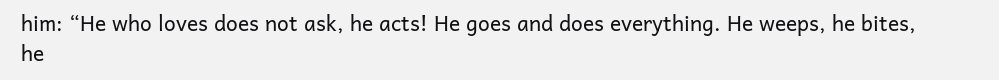him: “He who loves does not ask, he acts! He goes and does everything. He weeps, he bites, he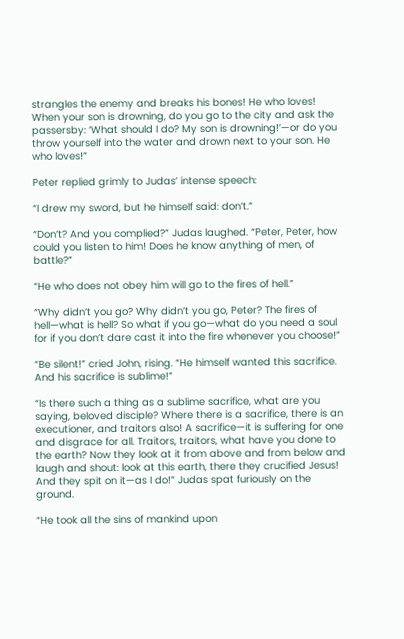strangles the enemy and breaks his bones! He who loves! When your son is drowning, do you go to the city and ask the passersby: ‘What should I do? My son is drowning!’—or do you throw yourself into the water and drown next to your son. He who loves!”

Peter replied grimly to Judas’ intense speech:

“I drew my sword, but he himself said: don’t.”

“Don’t? And you complied?” Judas laughed. “Peter, Peter, how could you listen to him! Does he know anything of men, of battle?”

“He who does not obey him will go to the fires of hell.”

“Why didn’t you go? Why didn’t you go, Peter? The fires of hell—what is hell? So what if you go—what do you need a soul for if you don’t dare cast it into the fire whenever you choose!”

“Be silent!” cried John, rising. “He himself wanted this sacrifice. And his sacrifice is sublime!”

“Is there such a thing as a sublime sacrifice, what are you saying, beloved disciple? Where there is a sacrifice, there is an executioner, and traitors also! A sacrifice—it is suffering for one and disgrace for all. Traitors, traitors, what have you done to the earth? Now they look at it from above and from below and laugh and shout: look at this earth, there they crucified Jesus! And they spit on it—as I do!” Judas spat furiously on the ground.

“He took all the sins of mankind upon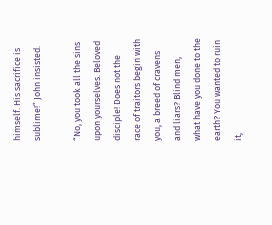himself. His sacrifice is sublime!” John insisted.

“No, you took all the sins upon yourselves. Beloved disciple! Does not the race of traitors begin with you, a breed of cravens and liars? Blind men, what have you done to the earth? You wanted to ruin it,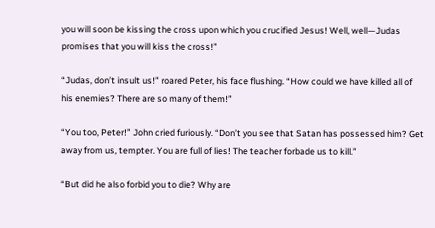you will soon be kissing the cross upon which you crucified Jesus! Well, well—Judas promises that you will kiss the cross!”

“Judas, don’t insult us!” roared Peter, his face flushing. “How could we have killed all of his enemies? There are so many of them!”

“You too, Peter!” John cried furiously. “Don’t you see that Satan has possessed him? Get away from us, tempter. You are full of lies! The teacher forbade us to kill.”

“But did he also forbid you to die? Why are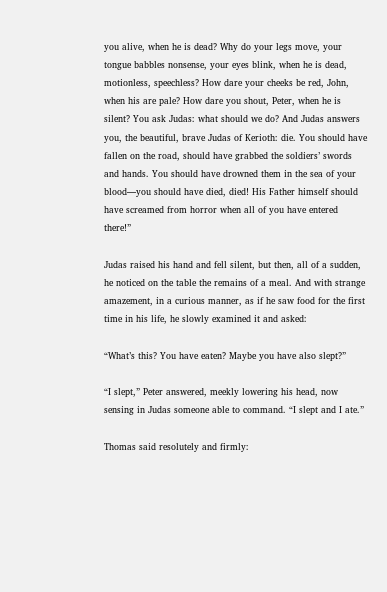you alive, when he is dead? Why do your legs move, your tongue babbles nonsense, your eyes blink, when he is dead, motionless, speechless? How dare your cheeks be red, John, when his are pale? How dare you shout, Peter, when he is silent? You ask Judas: what should we do? And Judas answers you, the beautiful, brave Judas of Kerioth: die. You should have fallen on the road, should have grabbed the soldiers’ swords and hands. You should have drowned them in the sea of your blood—you should have died, died! His Father himself should have screamed from horror when all of you have entered there!”

Judas raised his hand and fell silent, but then, all of a sudden, he noticed on the table the remains of a meal. And with strange amazement, in a curious manner, as if he saw food for the first time in his life, he slowly examined it and asked:

“What’s this? You have eaten? Maybe you have also slept?”

“I slept,” Peter answered, meekly lowering his head, now sensing in Judas someone able to command. “I slept and I ate.”

Thomas said resolutely and firmly: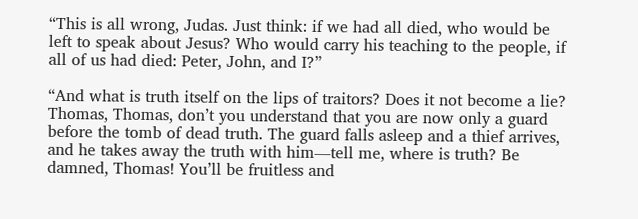“This is all wrong, Judas. Just think: if we had all died, who would be left to speak about Jesus? Who would carry his teaching to the people, if all of us had died: Peter, John, and I?”

“And what is truth itself on the lips of traitors? Does it not become a lie? Thomas, Thomas, don’t you understand that you are now only a guard before the tomb of dead truth. The guard falls asleep and a thief arrives, and he takes away the truth with him—tell me, where is truth? Be damned, Thomas! You’ll be fruitless and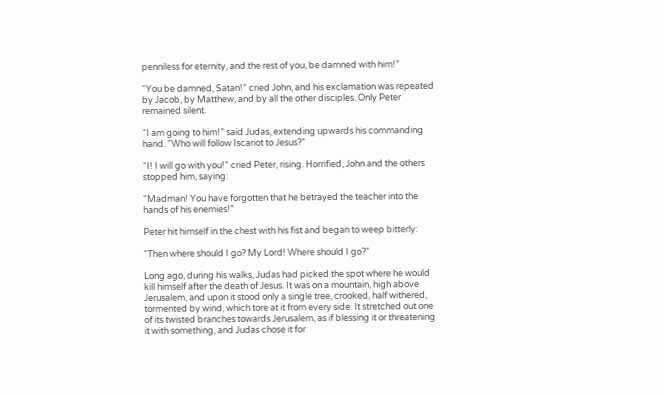penniless for eternity, and the rest of you, be damned with him!”

“You be damned, Satan!” cried John, and his exclamation was repeated by Jacob, by Matthew, and by all the other disciples. Only Peter remained silent.

“I am going to him!” said Judas, extending upwards his commanding hand. “Who will follow Iscariot to Jesus?”

“I! I will go with you!” cried Peter, rising. Horrified, John and the others stopped him, saying:

“Madman! You have forgotten that he betrayed the teacher into the hands of his enemies!”

Peter hit himself in the chest with his fist and began to weep bitterly:

“Then where should I go? My Lord! Where should I go?”

Long ago, during his walks, Judas had picked the spot where he would kill himself after the death of Jesus. It was on a mountain, high above Jerusalem, and upon it stood only a single tree, crooked, half withered, tormented by wind, which tore at it from every side. It stretched out one of its twisted branches towards Jerusalem, as if blessing it or threatening it with something, and Judas chose it for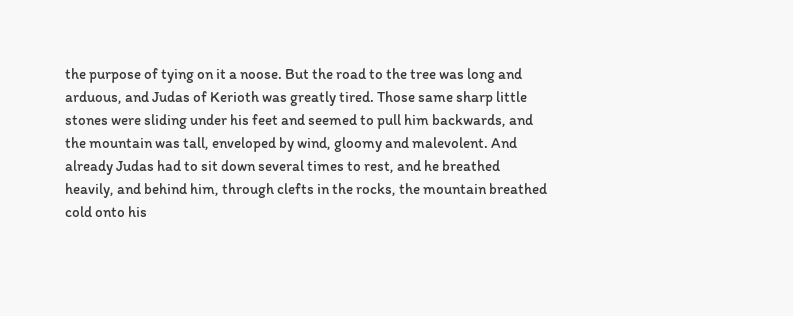the purpose of tying on it a noose. But the road to the tree was long and arduous, and Judas of Kerioth was greatly tired. Those same sharp little stones were sliding under his feet and seemed to pull him backwards, and the mountain was tall, enveloped by wind, gloomy and malevolent. And already Judas had to sit down several times to rest, and he breathed heavily, and behind him, through clefts in the rocks, the mountain breathed cold onto his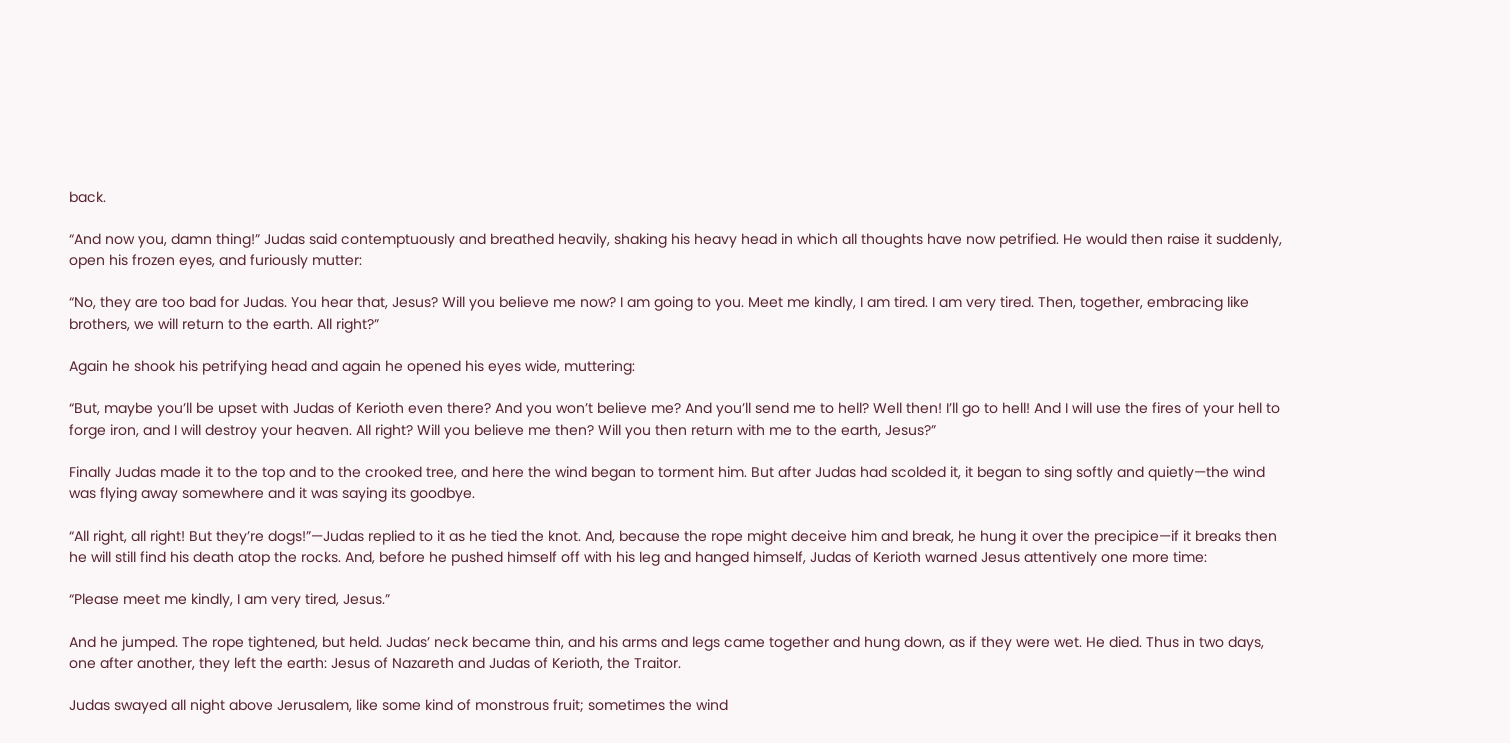back.

“And now you, damn thing!” Judas said contemptuously and breathed heavily, shaking his heavy head in which all thoughts have now petrified. He would then raise it suddenly, open his frozen eyes, and furiously mutter:

“No, they are too bad for Judas. You hear that, Jesus? Will you believe me now? I am going to you. Meet me kindly, I am tired. I am very tired. Then, together, embracing like brothers, we will return to the earth. All right?”

Again he shook his petrifying head and again he opened his eyes wide, muttering:

“But, maybe you’ll be upset with Judas of Kerioth even there? And you won’t believe me? And you’ll send me to hell? Well then! I’ll go to hell! And I will use the fires of your hell to forge iron, and I will destroy your heaven. All right? Will you believe me then? Will you then return with me to the earth, Jesus?”

Finally Judas made it to the top and to the crooked tree, and here the wind began to torment him. But after Judas had scolded it, it began to sing softly and quietly—the wind was flying away somewhere and it was saying its goodbye.

“All right, all right! But they’re dogs!”—Judas replied to it as he tied the knot. And, because the rope might deceive him and break, he hung it over the precipice—if it breaks then he will still find his death atop the rocks. And, before he pushed himself off with his leg and hanged himself, Judas of Kerioth warned Jesus attentively one more time:

“Please meet me kindly, I am very tired, Jesus.”

And he jumped. The rope tightened, but held. Judas’ neck became thin, and his arms and legs came together and hung down, as if they were wet. He died. Thus in two days, one after another, they left the earth: Jesus of Nazareth and Judas of Kerioth, the Traitor.

Judas swayed all night above Jerusalem, like some kind of monstrous fruit; sometimes the wind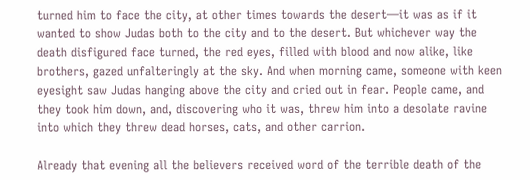turned him to face the city, at other times towards the desert—it was as if it wanted to show Judas both to the city and to the desert. But whichever way the death disfigured face turned, the red eyes, filled with blood and now alike, like brothers, gazed unfalteringly at the sky. And when morning came, someone with keen eyesight saw Judas hanging above the city and cried out in fear. People came, and they took him down, and, discovering who it was, threw him into a desolate ravine into which they threw dead horses, cats, and other carrion.

Already that evening all the believers received word of the terrible death of the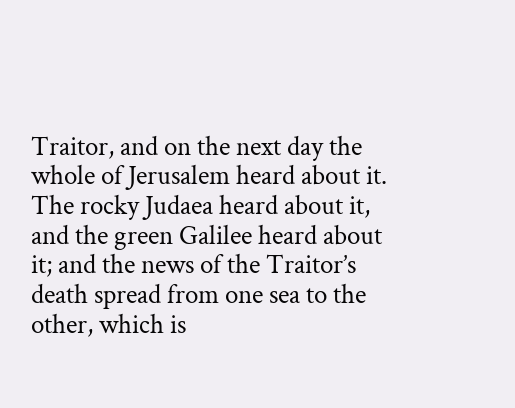Traitor, and on the next day the whole of Jerusalem heard about it. The rocky Judaea heard about it, and the green Galilee heard about it; and the news of the Traitor’s death spread from one sea to the other, which is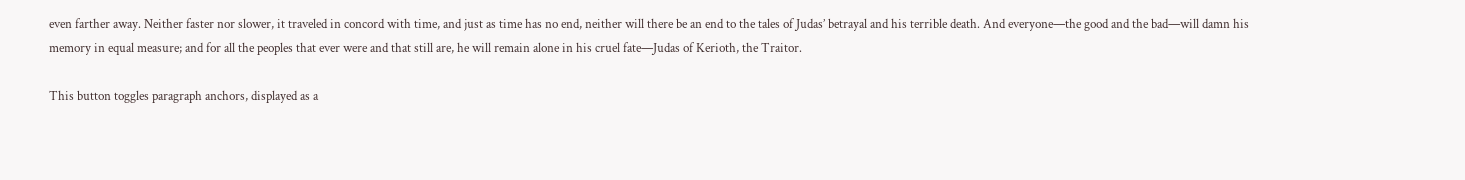even farther away. Neither faster nor slower, it traveled in concord with time, and just as time has no end, neither will there be an end to the tales of Judas’ betrayal and his terrible death. And everyone—the good and the bad—will damn his memory in equal measure; and for all the peoples that ever were and that still are, he will remain alone in his cruel fate—Judas of Kerioth, the Traitor.

This button toggles paragraph anchors, displayed as a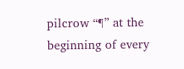pilcrow “¶” at the beginning of every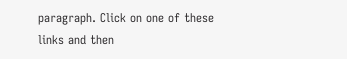paragraph. Click on one of these links and then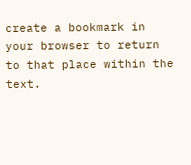create a bookmark in your browser to return to that place within the text.